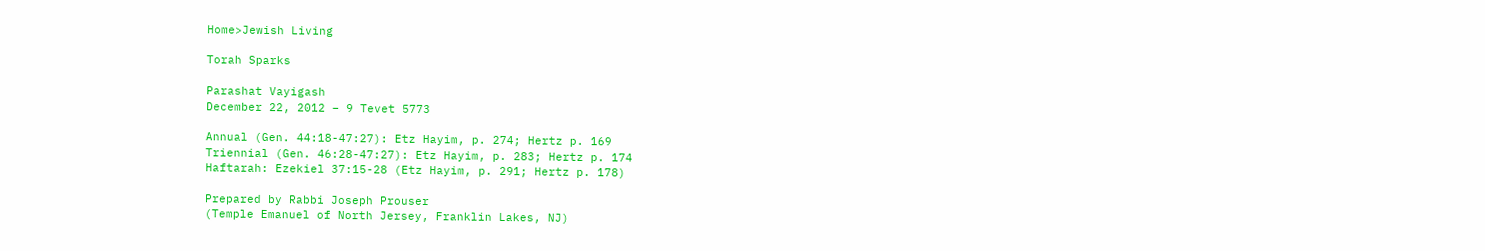Home>Jewish Living

Torah Sparks

Parashat Vayigash
December 22, 2012 – 9 Tevet 5773

Annual (Gen. 44:18-47:27): Etz Hayim, p. 274; Hertz p. 169
Triennial (Gen. 46:28-47:27): Etz Hayim, p. 283; Hertz p. 174
Haftarah: Ezekiel 37:15-28 (Etz Hayim, p. 291; Hertz p. 178)

Prepared by Rabbi Joseph Prouser
(Temple Emanuel of North Jersey, Franklin Lakes, NJ)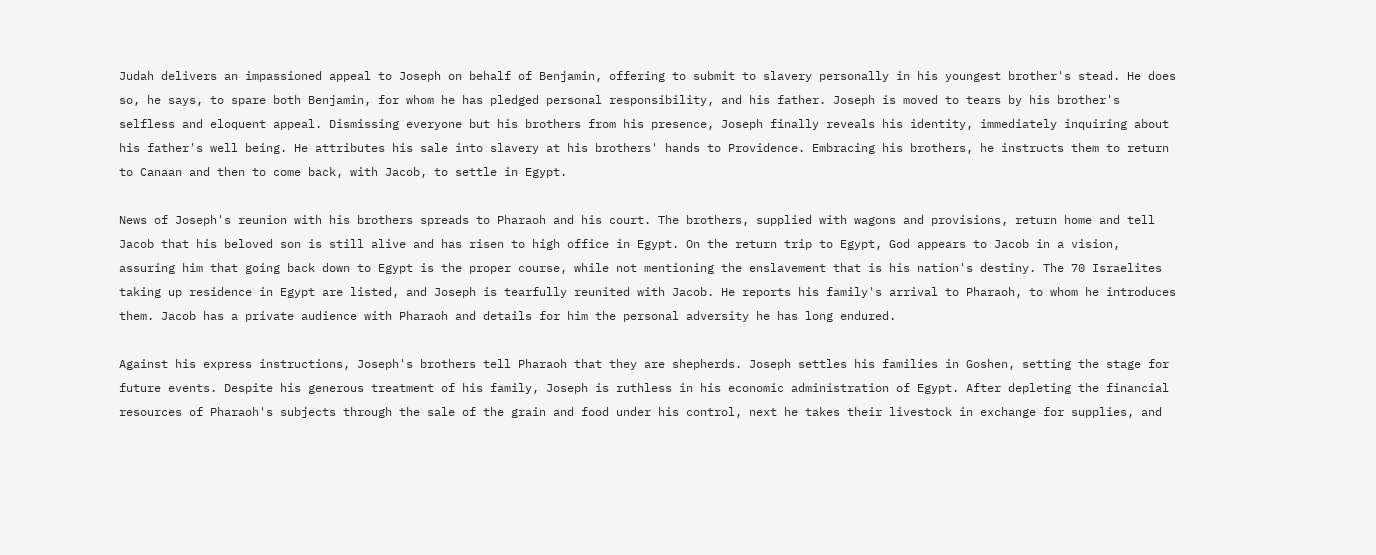Judah delivers an impassioned appeal to Joseph on behalf of Benjamin, offering to submit to slavery personally in his youngest brother's stead. He does so, he says, to spare both Benjamin, for whom he has pledged personal responsibility, and his father. Joseph is moved to tears by his brother's selfless and eloquent appeal. Dismissing everyone but his brothers from his presence, Joseph finally reveals his identity, immediately inquiring about his father's well being. He attributes his sale into slavery at his brothers' hands to Providence. Embracing his brothers, he instructs them to return to Canaan and then to come back, with Jacob, to settle in Egypt.

News of Joseph's reunion with his brothers spreads to Pharaoh and his court. The brothers, supplied with wagons and provisions, return home and tell Jacob that his beloved son is still alive and has risen to high office in Egypt. On the return trip to Egypt, God appears to Jacob in a vision, assuring him that going back down to Egypt is the proper course, while not mentioning the enslavement that is his nation's destiny. The 70 Israelites taking up residence in Egypt are listed, and Joseph is tearfully reunited with Jacob. He reports his family's arrival to Pharaoh, to whom he introduces them. Jacob has a private audience with Pharaoh and details for him the personal adversity he has long endured.

Against his express instructions, Joseph's brothers tell Pharaoh that they are shepherds. Joseph settles his families in Goshen, setting the stage for future events. Despite his generous treatment of his family, Joseph is ruthless in his economic administration of Egypt. After depleting the financial resources of Pharaoh's subjects through the sale of the grain and food under his control, next he takes their livestock in exchange for supplies, and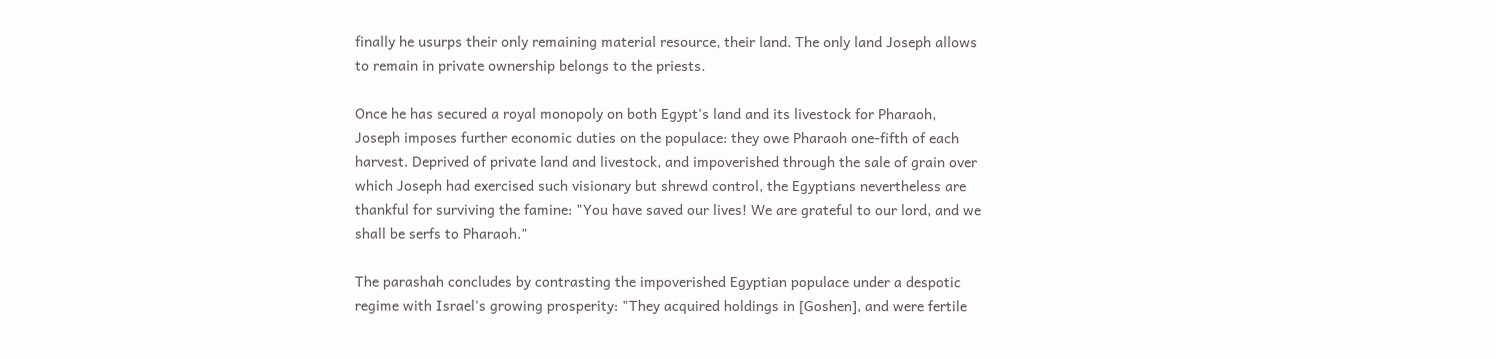finally he usurps their only remaining material resource, their land. The only land Joseph allows to remain in private ownership belongs to the priests.

Once he has secured a royal monopoly on both Egypt's land and its livestock for Pharaoh, Joseph imposes further economic duties on the populace: they owe Pharaoh one-fifth of each harvest. Deprived of private land and livestock, and impoverished through the sale of grain over which Joseph had exercised such visionary but shrewd control, the Egyptians nevertheless are thankful for surviving the famine: "You have saved our lives! We are grateful to our lord, and we shall be serfs to Pharaoh."

The parashah concludes by contrasting the impoverished Egyptian populace under a despotic regime with Israel's growing prosperity: "They acquired holdings in [Goshen], and were fertile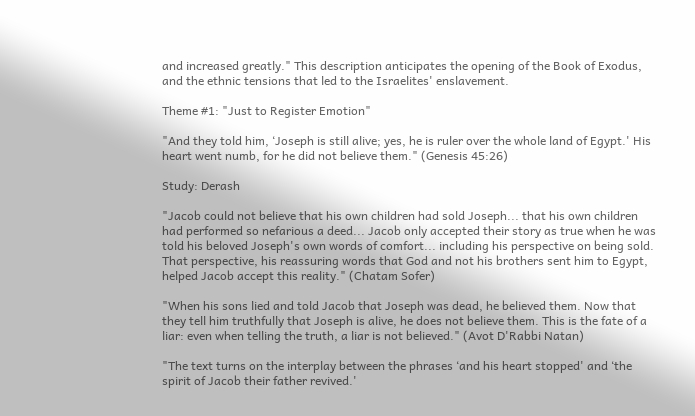and increased greatly." This description anticipates the opening of the Book of Exodus, and the ethnic tensions that led to the Israelites' enslavement.

Theme #1: "Just to Register Emotion"

"And they told him, ‘Joseph is still alive; yes, he is ruler over the whole land of Egypt.' His heart went numb, for he did not believe them." (Genesis 45:26)

Study: Derash

"Jacob could not believe that his own children had sold Joseph... that his own children had performed so nefarious a deed... Jacob only accepted their story as true when he was told his beloved Joseph's own words of comfort... including his perspective on being sold. That perspective, his reassuring words that God and not his brothers sent him to Egypt, helped Jacob accept this reality." (Chatam Sofer)

"When his sons lied and told Jacob that Joseph was dead, he believed them. Now that they tell him truthfully that Joseph is alive, he does not believe them. This is the fate of a liar: even when telling the truth, a liar is not believed." (Avot D'Rabbi Natan)

"The text turns on the interplay between the phrases ‘and his heart stopped' and ‘the spirit of Jacob their father revived.'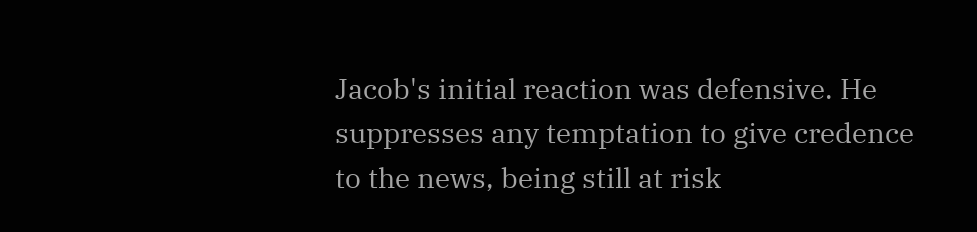Jacob's initial reaction was defensive. He suppresses any temptation to give credence to the news, being still at risk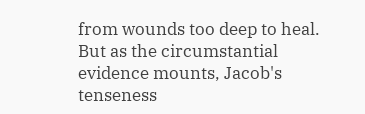from wounds too deep to heal. But as the circumstantial evidence mounts, Jacob's tenseness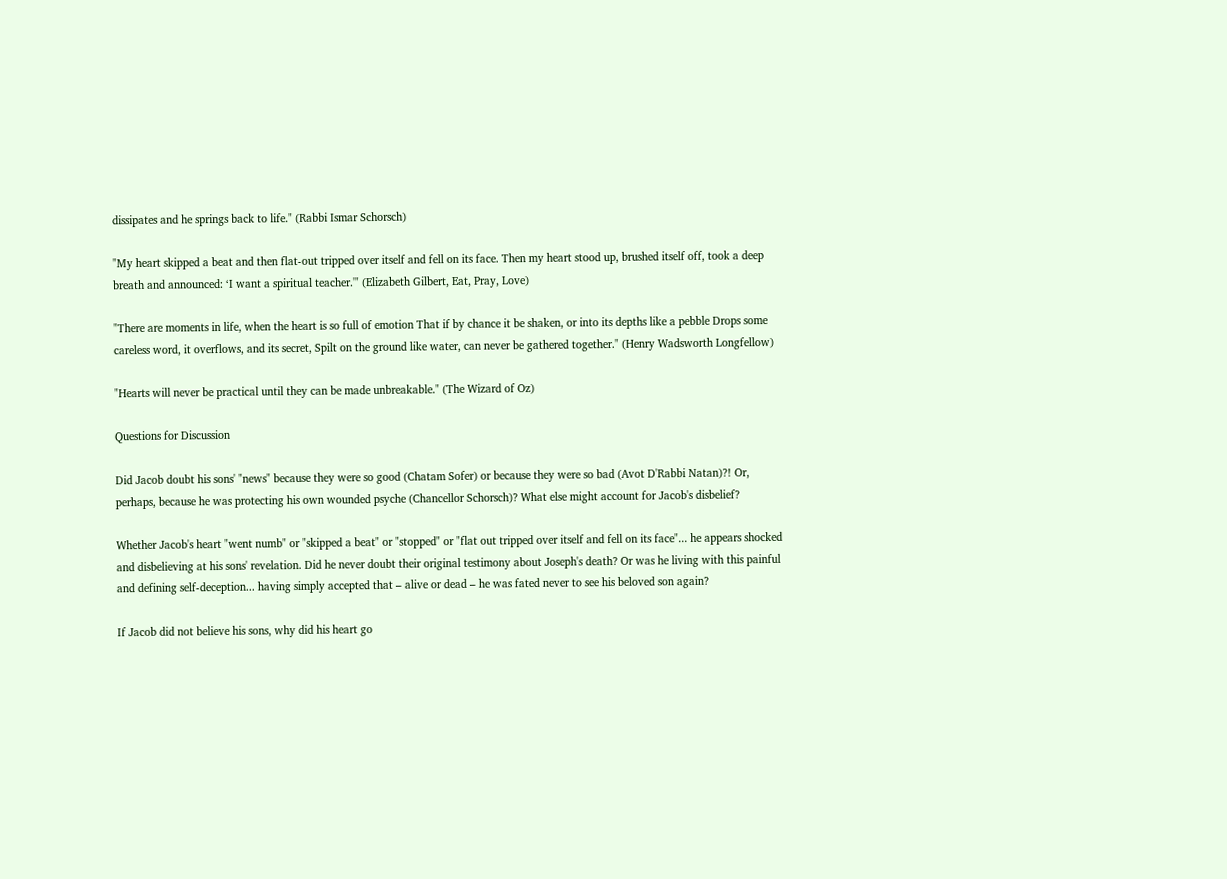dissipates and he springs back to life." (Rabbi Ismar Schorsch)

"My heart skipped a beat and then flat-out tripped over itself and fell on its face. Then my heart stood up, brushed itself off, took a deep breath and announced: ‘I want a spiritual teacher.'" (Elizabeth Gilbert, Eat, Pray, Love)

"There are moments in life, when the heart is so full of emotion That if by chance it be shaken, or into its depths like a pebble Drops some careless word, it overflows, and its secret, Spilt on the ground like water, can never be gathered together." (Henry Wadsworth Longfellow)

"Hearts will never be practical until they can be made unbreakable." (The Wizard of Oz)

Questions for Discussion

Did Jacob doubt his sons' "news" because they were so good (Chatam Sofer) or because they were so bad (Avot D'Rabbi Natan)?! Or, perhaps, because he was protecting his own wounded psyche (Chancellor Schorsch)? What else might account for Jacob's disbelief?

Whether Jacob's heart "went numb" or "skipped a beat" or "stopped" or "flat out tripped over itself and fell on its face"... he appears shocked and disbelieving at his sons' revelation. Did he never doubt their original testimony about Joseph's death? Or was he living with this painful and defining self-deception... having simply accepted that – alive or dead – he was fated never to see his beloved son again?

If Jacob did not believe his sons, why did his heart go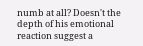numb at all? Doesn't the depth of his emotional reaction suggest a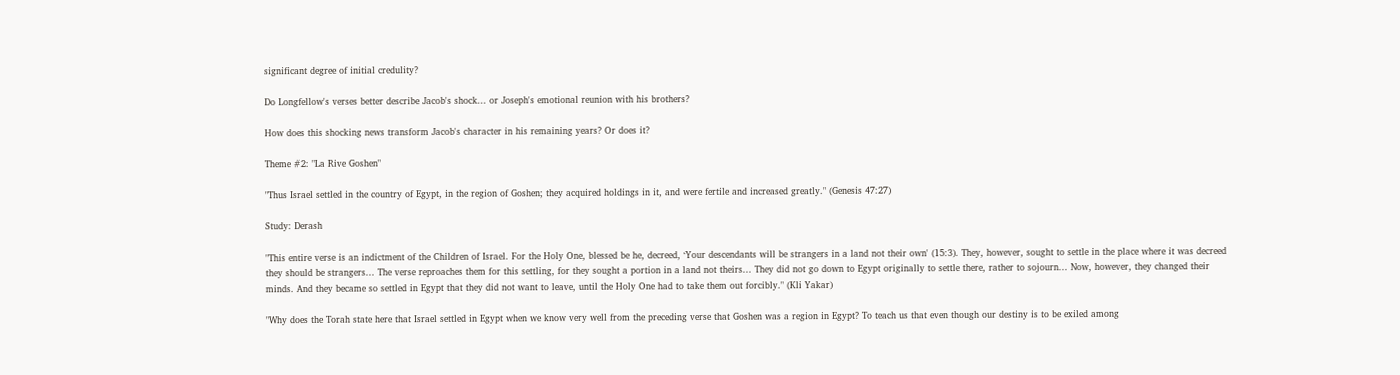significant degree of initial credulity?

Do Longfellow's verses better describe Jacob's shock... or Joseph's emotional reunion with his brothers?

How does this shocking news transform Jacob's character in his remaining years? Or does it?

Theme #2: "La Rive Goshen"

"Thus Israel settled in the country of Egypt, in the region of Goshen; they acquired holdings in it, and were fertile and increased greatly." (Genesis 47:27)

Study: Derash

"This entire verse is an indictment of the Children of Israel. For the Holy One, blessed be he, decreed, ‘Your descendants will be strangers in a land not their own' (15:3). They, however, sought to settle in the place where it was decreed they should be strangers... The verse reproaches them for this settling, for they sought a portion in a land not theirs... They did not go down to Egypt originally to settle there, rather to sojourn... Now, however, they changed their minds. And they became so settled in Egypt that they did not want to leave, until the Holy One had to take them out forcibly." (Kli Yakar)

"Why does the Torah state here that Israel settled in Egypt when we know very well from the preceding verse that Goshen was a region in Egypt? To teach us that even though our destiny is to be exiled among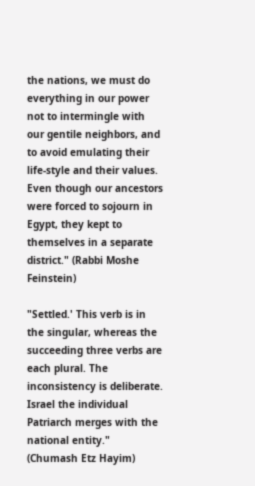the nations, we must do everything in our power not to intermingle with our gentile neighbors, and to avoid emulating their life-style and their values. Even though our ancestors were forced to sojourn in Egypt, they kept to themselves in a separate district." (Rabbi Moshe Feinstein)

"Settled.' This verb is in the singular, whereas the succeeding three verbs are each plural. The inconsistency is deliberate. Israel the individual Patriarch merges with the national entity." (Chumash Etz Hayim)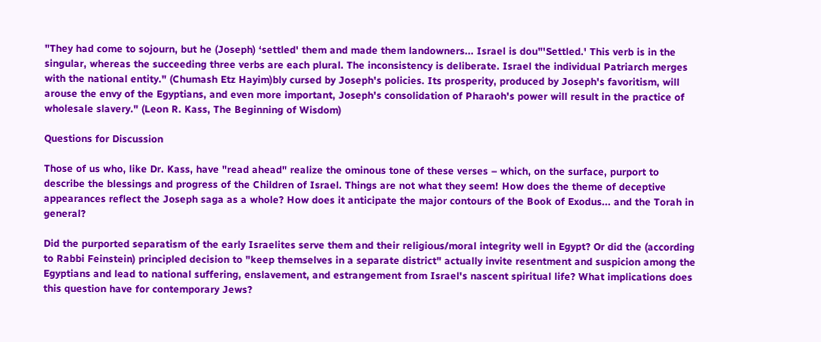"They had come to sojourn, but he (Joseph) ‘settled' them and made them landowners... Israel is dou"'Settled.' This verb is in the singular, whereas the succeeding three verbs are each plural. The inconsistency is deliberate. Israel the individual Patriarch merges with the national entity." (Chumash Etz Hayim)bly cursed by Joseph's policies. Its prosperity, produced by Joseph's favoritism, will arouse the envy of the Egyptians, and even more important, Joseph's consolidation of Pharaoh's power will result in the practice of wholesale slavery." (Leon R. Kass, The Beginning of Wisdom)

Questions for Discussion

Those of us who, like Dr. Kass, have "read ahead" realize the ominous tone of these verses – which, on the surface, purport to describe the blessings and progress of the Children of Israel. Things are not what they seem! How does the theme of deceptive appearances reflect the Joseph saga as a whole? How does it anticipate the major contours of the Book of Exodus... and the Torah in general?

Did the purported separatism of the early Israelites serve them and their religious/moral integrity well in Egypt? Or did the (according to Rabbi Feinstein) principled decision to "keep themselves in a separate district" actually invite resentment and suspicion among the Egyptians and lead to national suffering, enslavement, and estrangement from Israel's nascent spiritual life? What implications does this question have for contemporary Jews?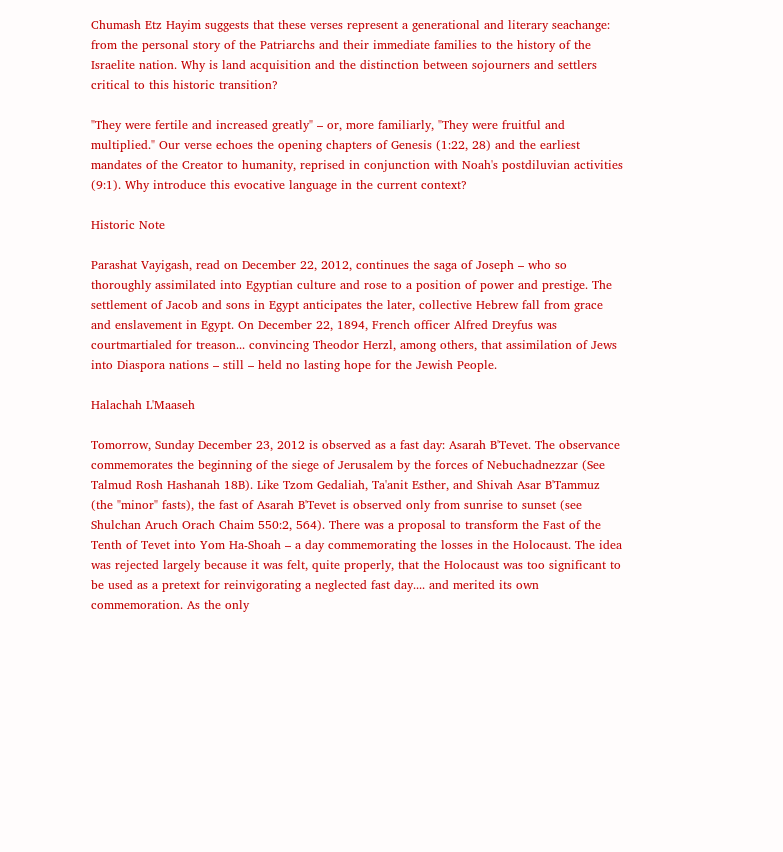Chumash Etz Hayim suggests that these verses represent a generational and literary seachange: from the personal story of the Patriarchs and their immediate families to the history of the Israelite nation. Why is land acquisition and the distinction between sojourners and settlers critical to this historic transition?

"They were fertile and increased greatly" – or, more familiarly, "They were fruitful and multiplied." Our verse echoes the opening chapters of Genesis (1:22, 28) and the earliest mandates of the Creator to humanity, reprised in conjunction with Noah's postdiluvian activities (9:1). Why introduce this evocative language in the current context?

Historic Note

Parashat Vayigash, read on December 22, 2012, continues the saga of Joseph – who so thoroughly assimilated into Egyptian culture and rose to a position of power and prestige. The settlement of Jacob and sons in Egypt anticipates the later, collective Hebrew fall from grace and enslavement in Egypt. On December 22, 1894, French officer Alfred Dreyfus was courtmartialed for treason... convincing Theodor Herzl, among others, that assimilation of Jews into Diaspora nations – still – held no lasting hope for the Jewish People.

Halachah L'Maaseh

Tomorrow, Sunday December 23, 2012 is observed as a fast day: Asarah B'Tevet. The observance commemorates the beginning of the siege of Jerusalem by the forces of Nebuchadnezzar (See Talmud Rosh Hashanah 18B). Like Tzom Gedaliah, Ta'anit Esther, and Shivah Asar B'Tammuz (the "minor" fasts), the fast of Asarah B'Tevet is observed only from sunrise to sunset (see Shulchan Aruch Orach Chaim 550:2, 564). There was a proposal to transform the Fast of the Tenth of Tevet into Yom Ha-Shoah – a day commemorating the losses in the Holocaust. The idea was rejected largely because it was felt, quite properly, that the Holocaust was too significant to be used as a pretext for reinvigorating a neglected fast day.... and merited its own commemoration. As the only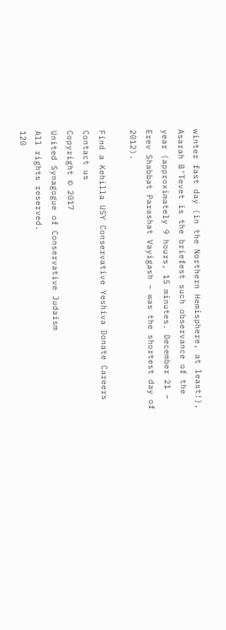winter fast day (in the Northern Hemisphere, at least!), Asarah B'Tevet is the briefest such observance of the year (approximately 9 hours, 15 minutes. December 21 – Erev Shabbat Parashat Vayigash – was the shortest day of 2012).

Find a Kehilla USY Conservative Yeshiva Donate Careers Contact us
Copyright © 2017
United Synagogue of Conservative Judaism
All rights reserved.
120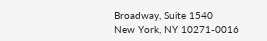Broadway, Suite 1540
New York, NY 10271-0016